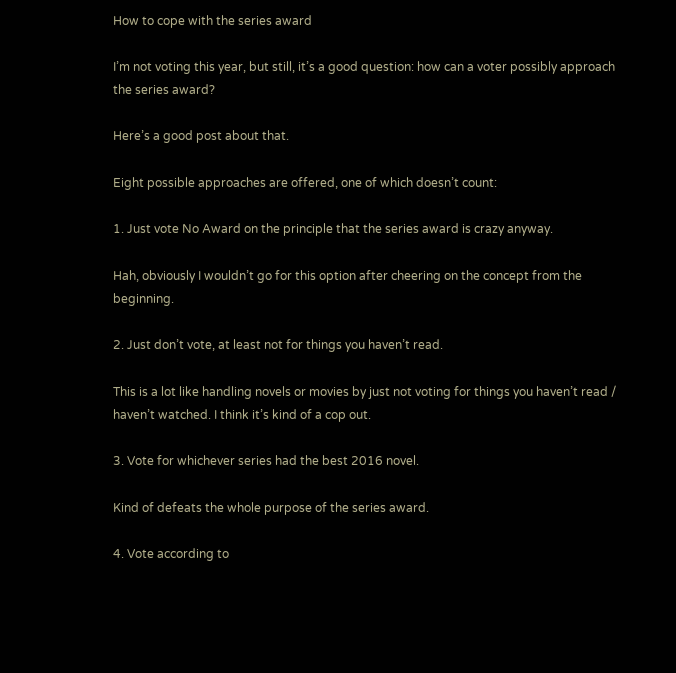How to cope with the series award

I’m not voting this year, but still, it’s a good question: how can a voter possibly approach the series award?

Here’s a good post about that.

Eight possible approaches are offered, one of which doesn’t count:

1. Just vote No Award on the principle that the series award is crazy anyway.

Hah, obviously I wouldn’t go for this option after cheering on the concept from the beginning.

2. Just don’t vote, at least not for things you haven’t read.

This is a lot like handling novels or movies by just not voting for things you haven’t read / haven’t watched. I think it’s kind of a cop out.

3. Vote for whichever series had the best 2016 novel.

Kind of defeats the whole purpose of the series award.

4. Vote according to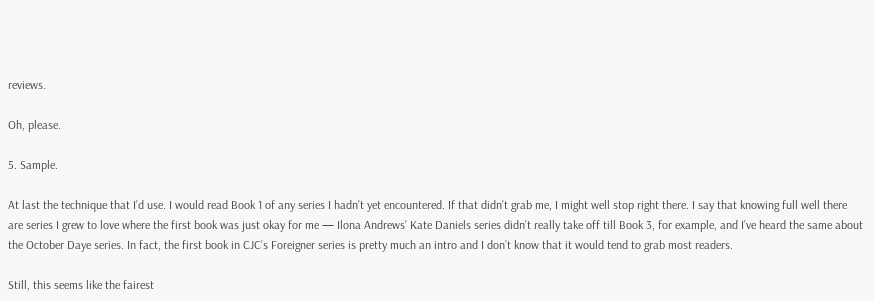reviews.

Oh, please.

5. Sample.

At last the technique that I’d use. I would read Book 1 of any series I hadn’t yet encountered. If that didn’t grab me, I might well stop right there. I say that knowing full well there are series I grew to love where the first book was just okay for me — Ilona Andrews’ Kate Daniels series didn’t really take off till Book 3, for example, and I’ve heard the same about the October Daye series. In fact, the first book in CJC’s Foreigner series is pretty much an intro and I don’t know that it would tend to grab most readers.

Still, this seems like the fairest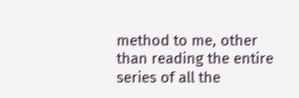method to me, other than reading the entire series of all the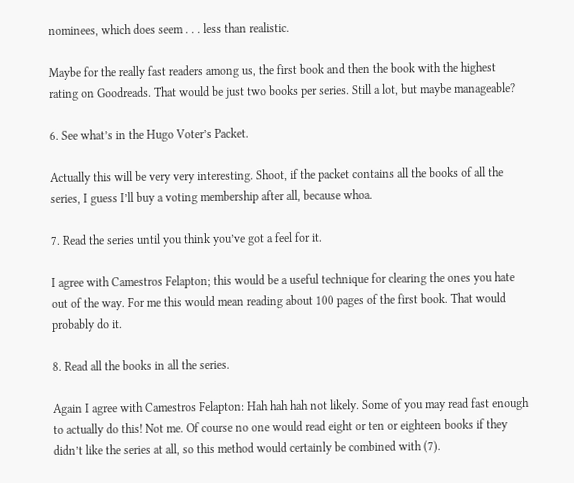nominees, which does seem . . . less than realistic.

Maybe for the really fast readers among us, the first book and then the book with the highest rating on Goodreads. That would be just two books per series. Still a lot, but maybe manageable?

6. See what’s in the Hugo Voter’s Packet.

Actually this will be very very interesting. Shoot, if the packet contains all the books of all the series, I guess I’ll buy a voting membership after all, because whoa.

7. Read the series until you think you’ve got a feel for it.

I agree with Camestros Felapton; this would be a useful technique for clearing the ones you hate out of the way. For me this would mean reading about 100 pages of the first book. That would probably do it.

8. Read all the books in all the series.

Again I agree with Camestros Felapton: Hah hah hah not likely. Some of you may read fast enough to actually do this! Not me. Of course no one would read eight or ten or eighteen books if they didn’t like the series at all, so this method would certainly be combined with (7).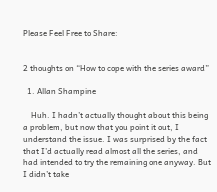Please Feel Free to Share:


2 thoughts on “How to cope with the series award”

  1. Allan Shampine

    Huh. I hadn’t actually thought about this being a problem, but now that you point it out, I understand the issue. I was surprised by the fact that I’d actually read almost all the series, and had intended to try the remaining one anyway. But I didn’t take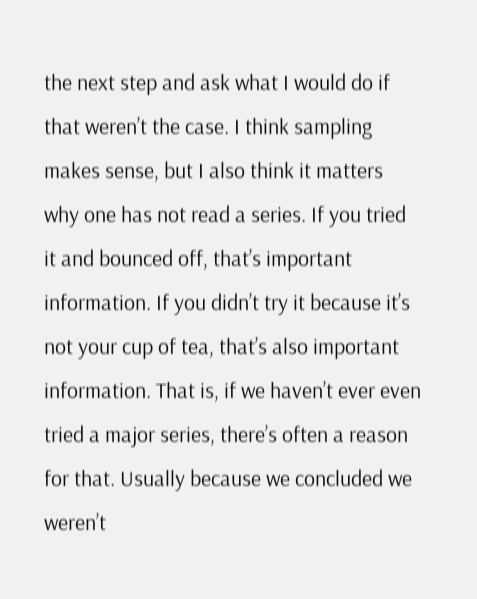the next step and ask what I would do if that weren’t the case. I think sampling makes sense, but I also think it matters why one has not read a series. If you tried it and bounced off, that’s important information. If you didn’t try it because it’s not your cup of tea, that’s also important information. That is, if we haven’t ever even tried a major series, there’s often a reason for that. Usually because we concluded we weren’t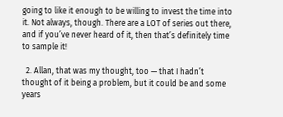going to like it enough to be willing to invest the time into it. Not always, though. There are a LOT of series out there, and if you’ve never heard of it, then that’s definitely time to sample it!

  2. Allan, that was my thought, too — that I hadn’t thought of it being a problem, but it could be and some years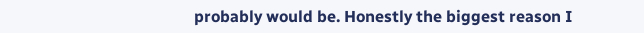probably would be. Honestly the biggest reason I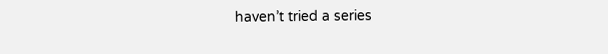haven’t tried a series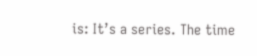is: It’s a series. The time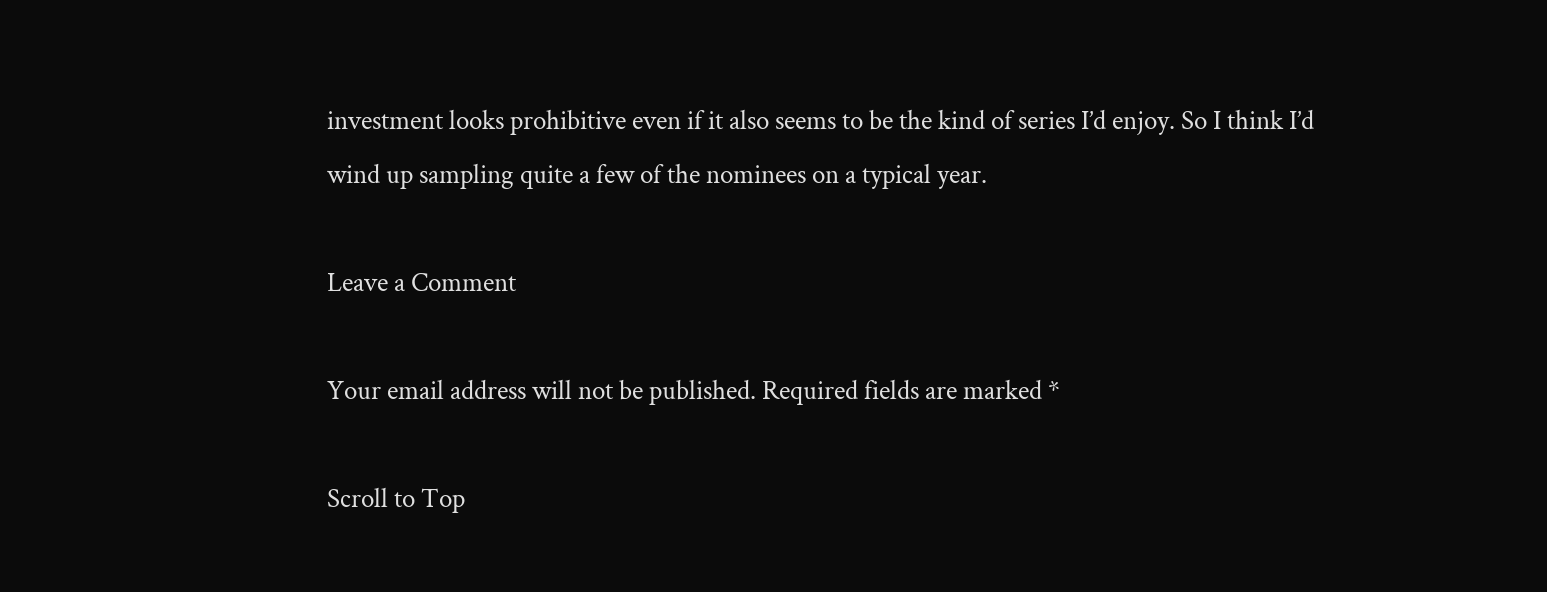investment looks prohibitive even if it also seems to be the kind of series I’d enjoy. So I think I’d wind up sampling quite a few of the nominees on a typical year.

Leave a Comment

Your email address will not be published. Required fields are marked *

Scroll to Top